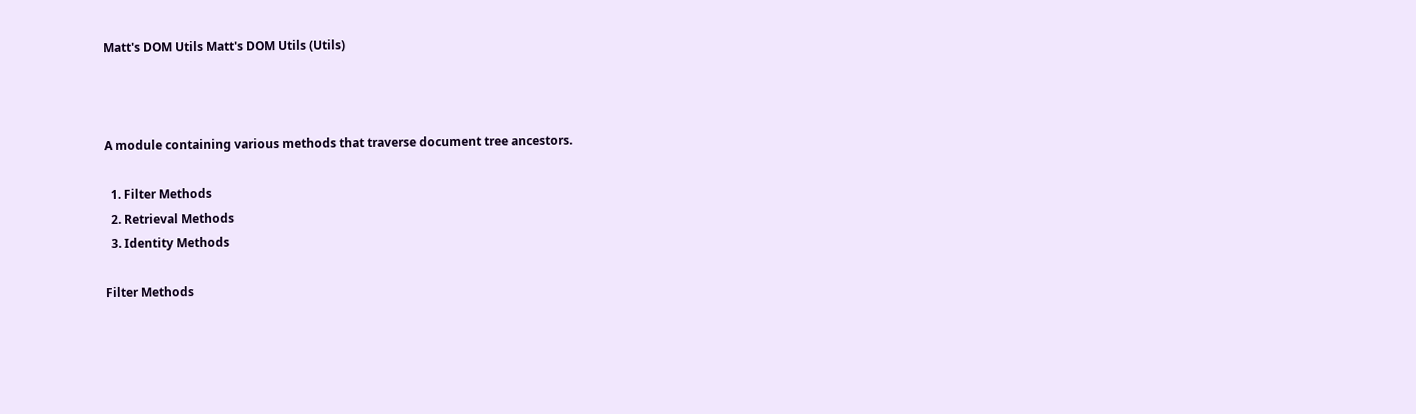Matt's DOM Utils Matt's DOM Utils (Utils)



A module containing various methods that traverse document tree ancestors.

  1. Filter Methods
  2. Retrieval Methods
  3. Identity Methods

Filter Methods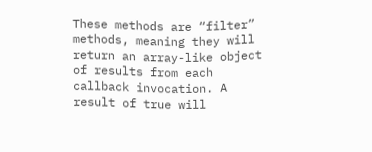These methods are “filter” methods, meaning they will return an array-like object of results from each callback invocation. A result of true will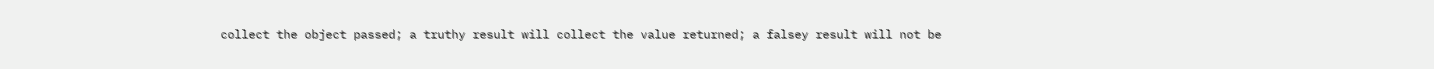collect the object passed; a truthy result will collect the value returned; a falsey result will not be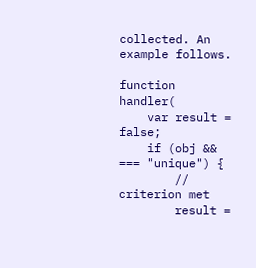collected. An example follows.

function handler(
    var result = false;
    if (obj && === "unique") {
        // criterion met
        result =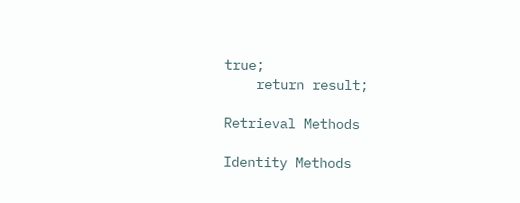true;
    return result;

Retrieval Methods

Identity Methods